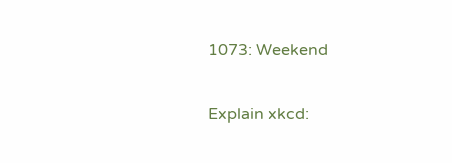1073: Weekend

Explain xkcd: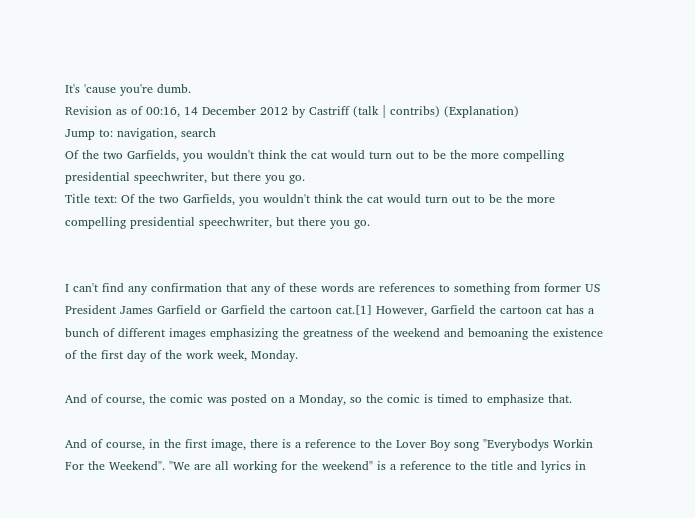It's 'cause you're dumb.
Revision as of 00:16, 14 December 2012 by Castriff (talk | contribs) (Explanation)
Jump to: navigation, search
Of the two Garfields, you wouldn't think the cat would turn out to be the more compelling presidential speechwriter, but there you go.
Title text: Of the two Garfields, you wouldn't think the cat would turn out to be the more compelling presidential speechwriter, but there you go.


I can't find any confirmation that any of these words are references to something from former US President James Garfield or Garfield the cartoon cat.[1] However, Garfield the cartoon cat has a bunch of different images emphasizing the greatness of the weekend and bemoaning the existence of the first day of the work week, Monday.

And of course, the comic was posted on a Monday, so the comic is timed to emphasize that.

And of course, in the first image, there is a reference to the Lover Boy song "Everybodys Workin For the Weekend". "We are all working for the weekend" is a reference to the title and lyrics in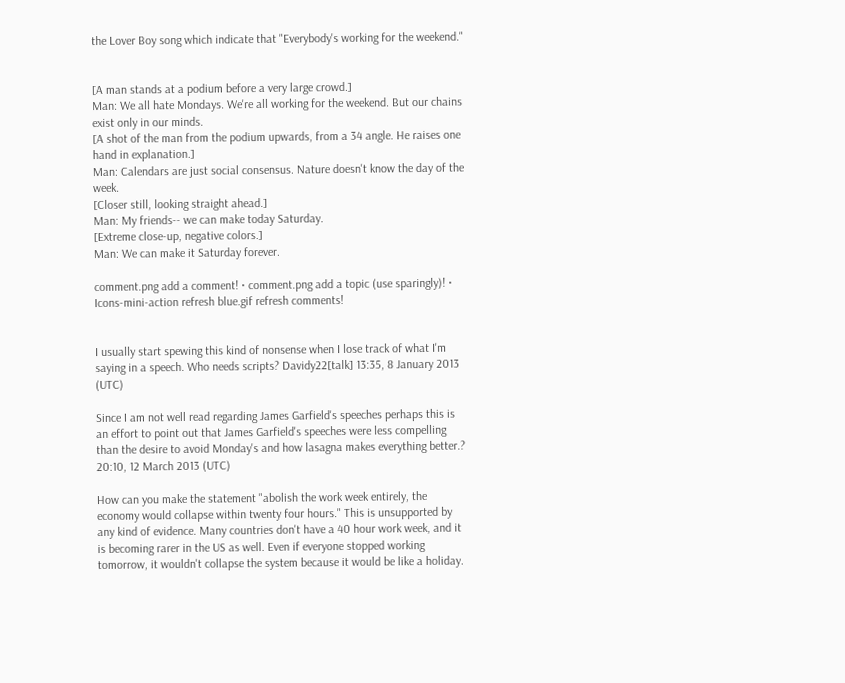the Lover Boy song which indicate that "Everybody's working for the weekend."


[A man stands at a podium before a very large crowd.]
Man: We all hate Mondays. We're all working for the weekend. But our chains exist only in our minds.
[A shot of the man from the podium upwards, from a 34 angle. He raises one hand in explanation.]
Man: Calendars are just social consensus. Nature doesn't know the day of the week.
[Closer still, looking straight ahead.]
Man: My friends-- we can make today Saturday.
[Extreme close-up, negative colors.]
Man: We can make it Saturday forever.

comment.png add a comment! ⋅ comment.png add a topic (use sparingly)! ⋅ Icons-mini-action refresh blue.gif refresh comments!


I usually start spewing this kind of nonsense when I lose track of what I'm saying in a speech. Who needs scripts? Davidy22[talk] 13:35, 8 January 2013 (UTC)

Since I am not well read regarding James Garfield's speeches perhaps this is an effort to point out that James Garfield's speeches were less compelling than the desire to avoid Monday's and how lasagna makes everything better.? 20:10, 12 March 2013 (UTC)

How can you make the statement "abolish the work week entirely, the economy would collapse within twenty four hours." This is unsupported by any kind of evidence. Many countries don't have a 40 hour work week, and it is becoming rarer in the US as well. Even if everyone stopped working tomorrow, it wouldn't collapse the system because it would be like a holiday.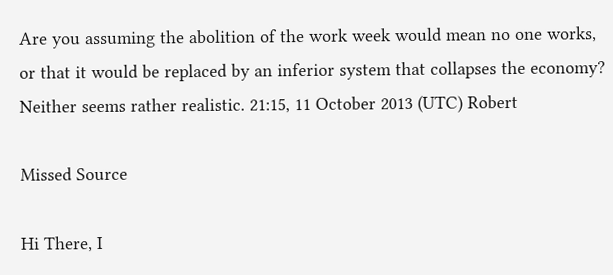Are you assuming the abolition of the work week would mean no one works, or that it would be replaced by an inferior system that collapses the economy? Neither seems rather realistic. 21:15, 11 October 2013 (UTC) Robert

Missed Source

Hi There, I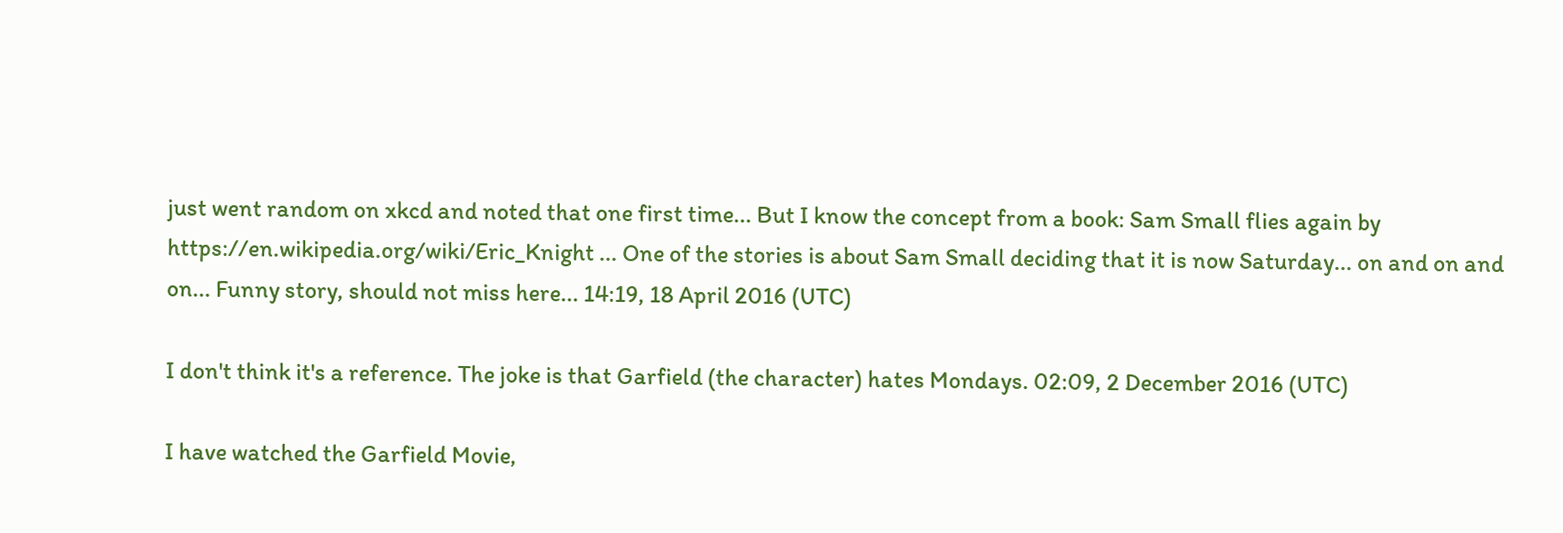just went random on xkcd and noted that one first time... But I know the concept from a book: Sam Small flies again by https://en.wikipedia.org/wiki/Eric_Knight ... One of the stories is about Sam Small deciding that it is now Saturday... on and on and on... Funny story, should not miss here... 14:19, 18 April 2016 (UTC)

I don't think it's a reference. The joke is that Garfield (the character) hates Mondays. 02:09, 2 December 2016 (UTC)

I have watched the Garfield Movie,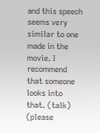and this speech seems very similar to one made in the movie. I recommend that someone looks into that. (talk) (please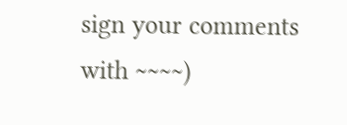sign your comments with ~~~~)